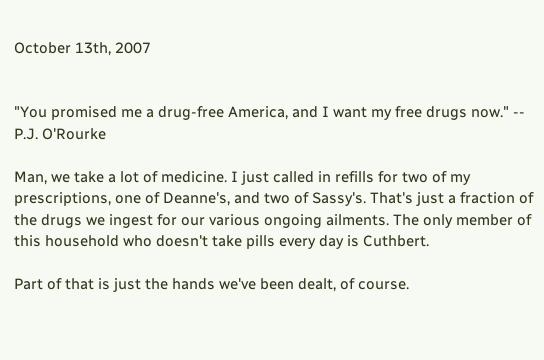October 13th, 2007


"You promised me a drug-free America, and I want my free drugs now." -- P.J. O'Rourke

Man, we take a lot of medicine. I just called in refills for two of my prescriptions, one of Deanne's, and two of Sassy's. That's just a fraction of the drugs we ingest for our various ongoing ailments. The only member of this household who doesn't take pills every day is Cuthbert.

Part of that is just the hands we've been dealt, of course.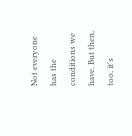Not everyone has the conditions we have. But then, too, it's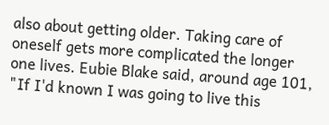also about getting older. Taking care of oneself gets more complicated the longer one lives. Eubie Blake said, around age 101, "If I'd known I was going to live this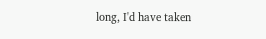long, I'd have taken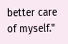better care of myself."